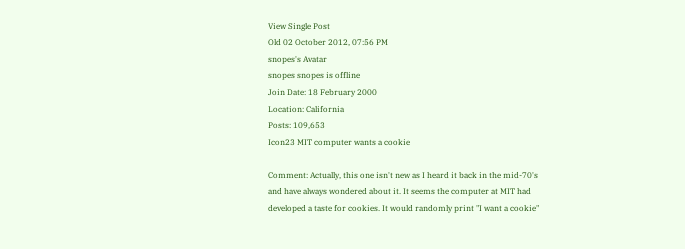View Single Post
Old 02 October 2012, 07:56 PM
snopes's Avatar
snopes snopes is offline
Join Date: 18 February 2000
Location: California
Posts: 109,653
Icon23 MIT computer wants a cookie

Comment: Actually, this one isn't new as I heard it back in the mid-70's
and have always wondered about it. It seems the computer at MIT had
developed a taste for cookies. It would randomly print "I want a cookie"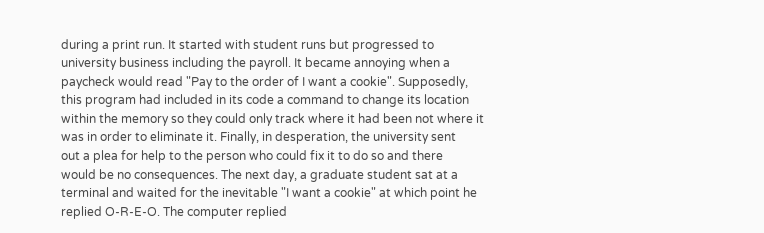during a print run. It started with student runs but progressed to
university business including the payroll. It became annoying when a
paycheck would read "Pay to the order of I want a cookie". Supposedly,
this program had included in its code a command to change its location
within the memory so they could only track where it had been not where it
was in order to eliminate it. Finally, in desperation, the university sent
out a plea for help to the person who could fix it to do so and there
would be no consequences. The next day, a graduate student sat at a
terminal and waited for the inevitable "I want a cookie" at which point he
replied O-R-E-O. The computer replied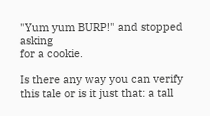"Yum yum BURP!" and stopped asking
for a cookie.

Is there any way you can verify this tale or is it just that: a tall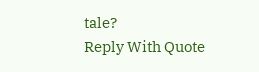tale?
Reply With Quote